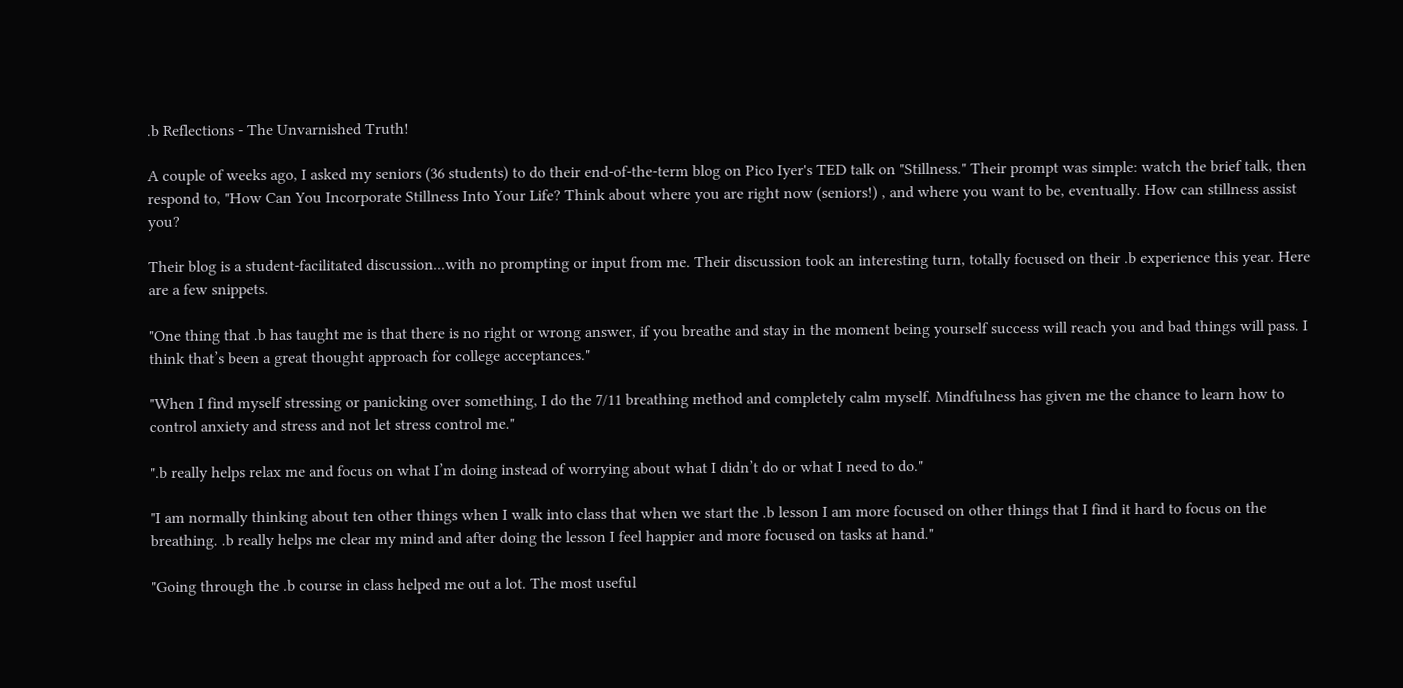.b Reflections - The Unvarnished Truth!

A couple of weeks ago, I asked my seniors (36 students) to do their end-of-the-term blog on Pico Iyer's TED talk on "Stillness." Their prompt was simple: watch the brief talk, then respond to, "How Can You Incorporate Stillness Into Your Life? Think about where you are right now (seniors!) , and where you want to be, eventually. How can stillness assist you?

Their blog is a student-facilitated discussion...with no prompting or input from me. Their discussion took an interesting turn, totally focused on their .b experience this year. Here are a few snippets.

"One thing that .b has taught me is that there is no right or wrong answer, if you breathe and stay in the moment being yourself success will reach you and bad things will pass. I think that’s been a great thought approach for college acceptances."

"When I find myself stressing or panicking over something, I do the 7/11 breathing method and completely calm myself. Mindfulness has given me the chance to learn how to control anxiety and stress and not let stress control me."

".b really helps relax me and focus on what I’m doing instead of worrying about what I didn’t do or what I need to do."

"I am normally thinking about ten other things when I walk into class that when we start the .b lesson I am more focused on other things that I find it hard to focus on the breathing. .b really helps me clear my mind and after doing the lesson I feel happier and more focused on tasks at hand."

"Going through the .b course in class helped me out a lot. The most useful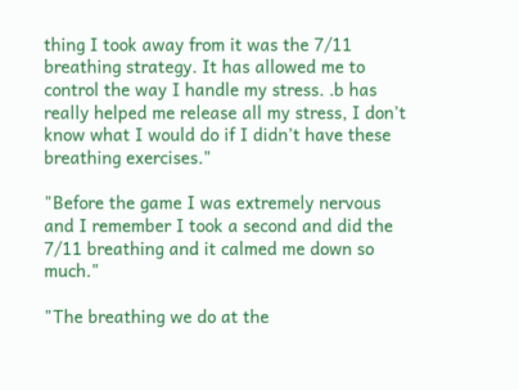thing I took away from it was the 7/11 breathing strategy. It has allowed me to control the way I handle my stress. .b has really helped me release all my stress, I don’t know what I would do if I didn’t have these breathing exercises."

"Before the game I was extremely nervous and I remember I took a second and did the 7/11 breathing and it calmed me down so much."

"The breathing we do at the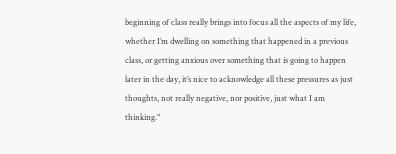beginning of class really brings into focus all the aspects of my life, whether I’m dwelling on something that happened in a previous class, or getting anxious over something that is going to happen later in the day, it’s nice to acknowledge all these pressures as just thoughts, not really negative, nor positive, just what I am thinking."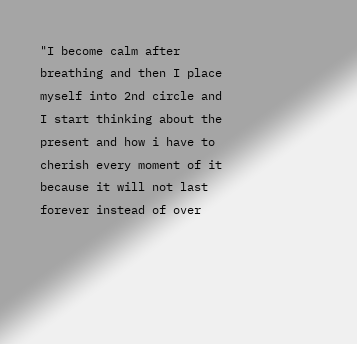"I become calm after breathing and then I place myself into 2nd circle and I start thinking about the present and how i have to cherish every moment of it because it will not last forever instead of over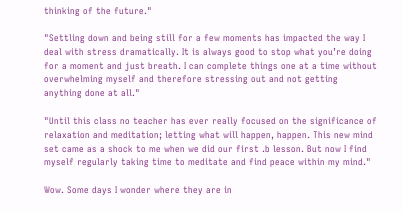thinking of the future."

"Settling down and being still for a few moments has impacted the way I deal with stress dramatically. It is always good to stop what you’re doing for a moment and just breath. I can complete things one at a time without overwhelming myself and therefore stressing out and not getting anything done at all."

"Until this class no teacher has ever really focused on the significance of relaxation and meditation; letting what will happen, happen. This new mind set came as a shock to me when we did our first .b lesson. But now I find myself regularly taking time to meditate and find peace within my mind."

Wow. Some days I wonder where they are in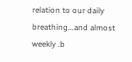relation to our daily breathing...and almost weekly .b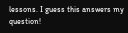lessons. I guess this answers my question!